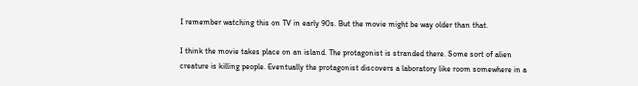I remember watching this on TV in early 90s. But the movie might be way older than that.

I think the movie takes place on an island. The protagonist is stranded there. Some sort of alien creature is killing people. Eventually the protagonist discovers a laboratory like room somewhere in a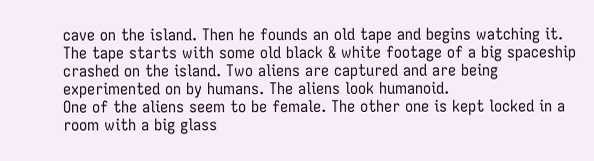cave on the island. Then he founds an old tape and begins watching it.
The tape starts with some old black & white footage of a big spaceship crashed on the island. Two aliens are captured and are being experimented on by humans. The aliens look humanoid.
One of the aliens seem to be female. The other one is kept locked in a room with a big glass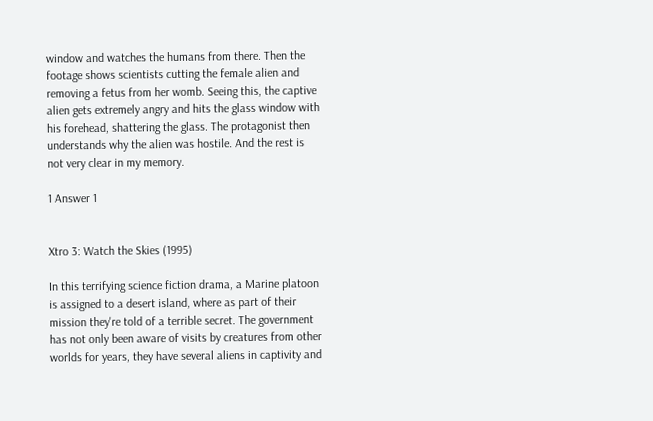window and watches the humans from there. Then the footage shows scientists cutting the female alien and removing a fetus from her womb. Seeing this, the captive alien gets extremely angry and hits the glass window with his forehead, shattering the glass. The protagonist then understands why the alien was hostile. And the rest is not very clear in my memory.

1 Answer 1


Xtro 3: Watch the Skies (1995)

In this terrifying science fiction drama, a Marine platoon is assigned to a desert island, where as part of their mission they're told of a terrible secret. The government has not only been aware of visits by creatures from other worlds for years, they have several aliens in captivity and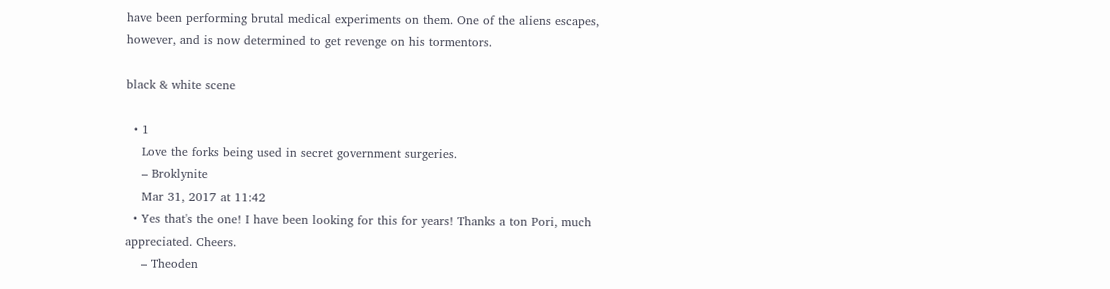have been performing brutal medical experiments on them. One of the aliens escapes, however, and is now determined to get revenge on his tormentors.

black & white scene

  • 1
    Love the forks being used in secret government surgeries.
    – Broklynite
    Mar 31, 2017 at 11:42
  • Yes that's the one! I have been looking for this for years! Thanks a ton Pori, much appreciated. Cheers.
    – Theoden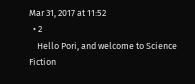Mar 31, 2017 at 11:52
  • 2
    Hello Pori, and welcome to Science Fiction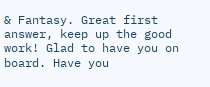& Fantasy. Great first answer, keep up the good work! Glad to have you on board. Have you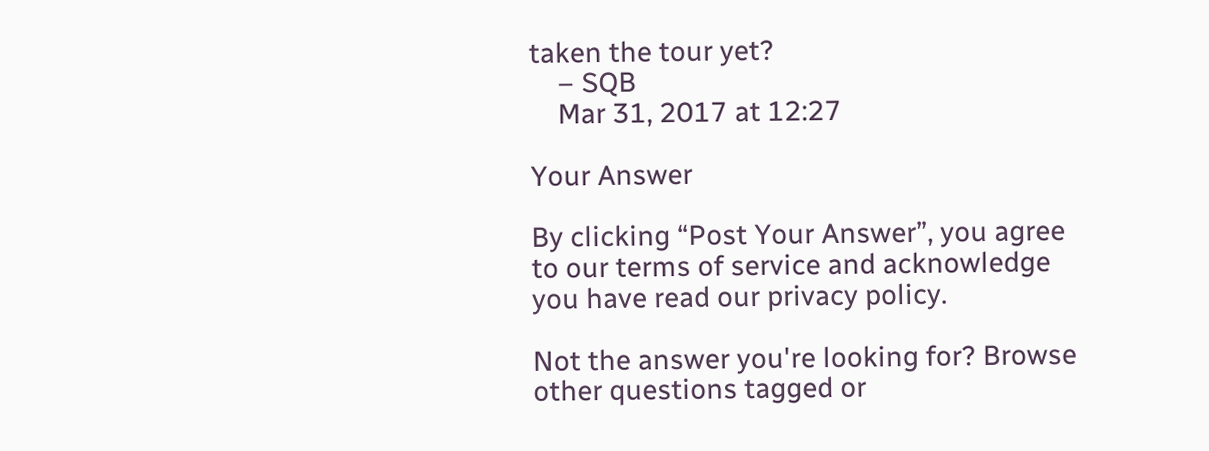taken the tour yet?
    – SQB
    Mar 31, 2017 at 12:27

Your Answer

By clicking “Post Your Answer”, you agree to our terms of service and acknowledge you have read our privacy policy.

Not the answer you're looking for? Browse other questions tagged or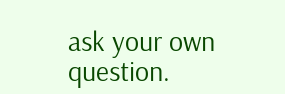ask your own question.